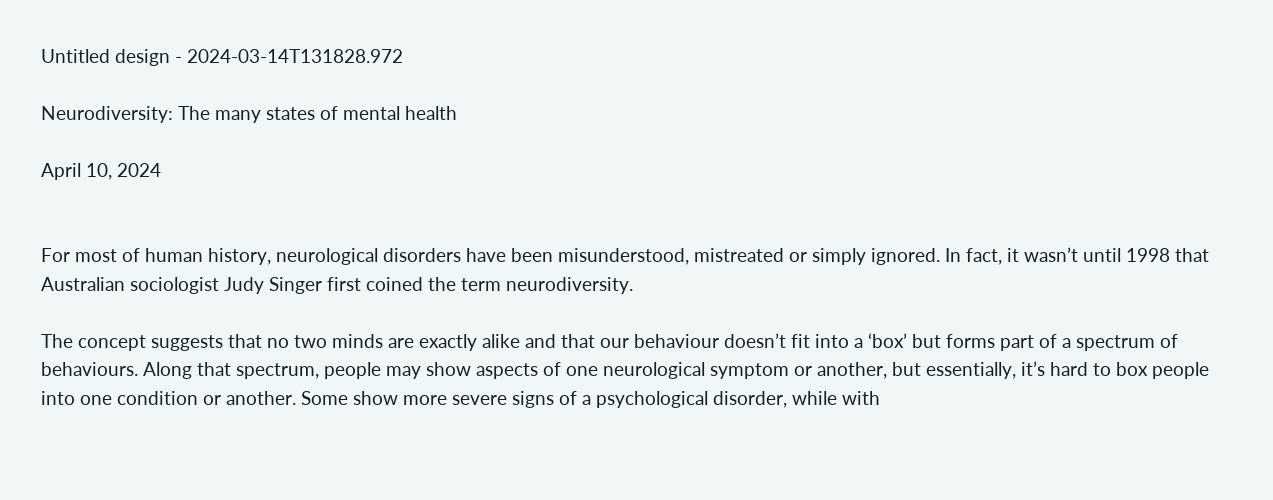Untitled design - 2024-03-14T131828.972

Neurodiversity: The many states of mental health

April 10, 2024


For most of human history, neurological disorders have been misunderstood, mistreated or simply ignored. In fact, it wasn’t until 1998 that Australian sociologist Judy Singer first coined the term neurodiversity.

The concept suggests that no two minds are exactly alike and that our behaviour doesn’t fit into a ‘box’ but forms part of a spectrum of behaviours. Along that spectrum, people may show aspects of one neurological symptom or another, but essentially, it’s hard to box people into one condition or another. Some show more severe signs of a psychological disorder, while with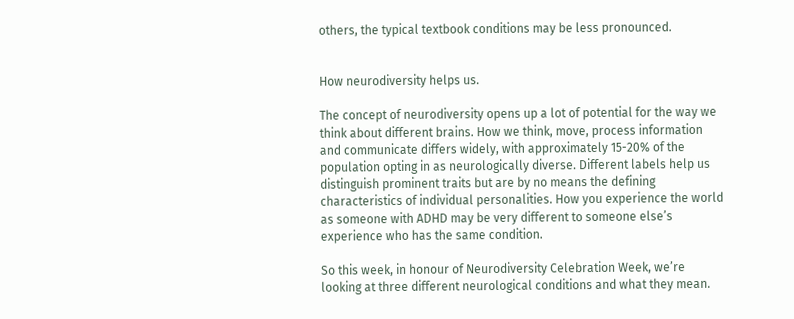others, the typical textbook conditions may be less pronounced.


How neurodiversity helps us.

The concept of neurodiversity opens up a lot of potential for the way we think about different brains. How we think, move, process information and communicate differs widely, with approximately 15-20% of the population opting in as neurologically diverse. Different labels help us distinguish prominent traits but are by no means the defining characteristics of individual personalities. How you experience the world as someone with ADHD may be very different to someone else’s experience who has the same condition.

So this week, in honour of Neurodiversity Celebration Week, we’re looking at three different neurological conditions and what they mean.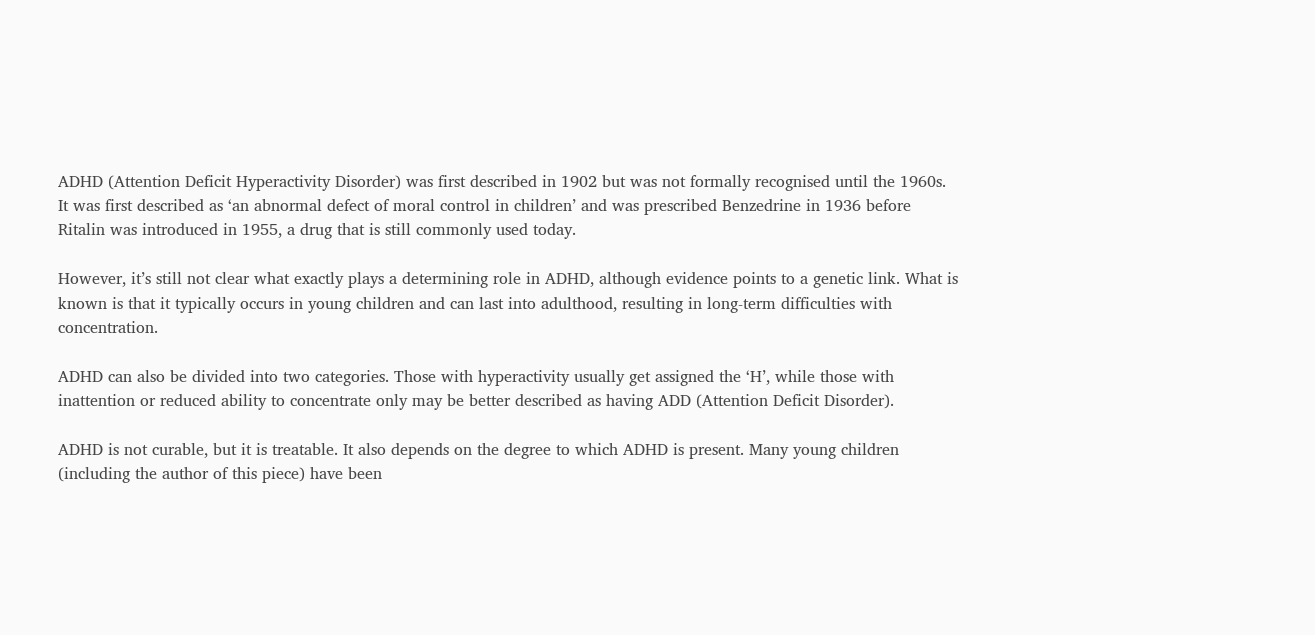ADHD (Attention Deficit Hyperactivity Disorder) was first described in 1902 but was not formally recognised until the 1960s. It was first described as ‘an abnormal defect of moral control in children’ and was prescribed Benzedrine in 1936 before Ritalin was introduced in 1955, a drug that is still commonly used today.

However, it’s still not clear what exactly plays a determining role in ADHD, although evidence points to a genetic link. What is known is that it typically occurs in young children and can last into adulthood, resulting in long-term difficulties with concentration.

ADHD can also be divided into two categories. Those with hyperactivity usually get assigned the ‘H’, while those with inattention or reduced ability to concentrate only may be better described as having ADD (Attention Deficit Disorder).

ADHD is not curable, but it is treatable. It also depends on the degree to which ADHD is present. Many young children (including the author of this piece) have been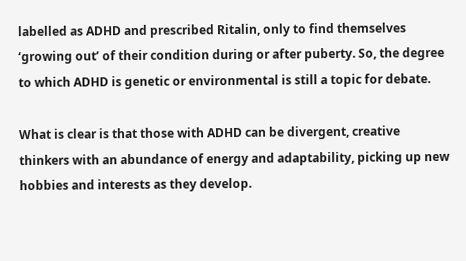labelled as ADHD and prescribed Ritalin, only to find themselves ‘growing out’ of their condition during or after puberty. So, the degree to which ADHD is genetic or environmental is still a topic for debate.

What is clear is that those with ADHD can be divergent, creative thinkers with an abundance of energy and adaptability, picking up new hobbies and interests as they develop.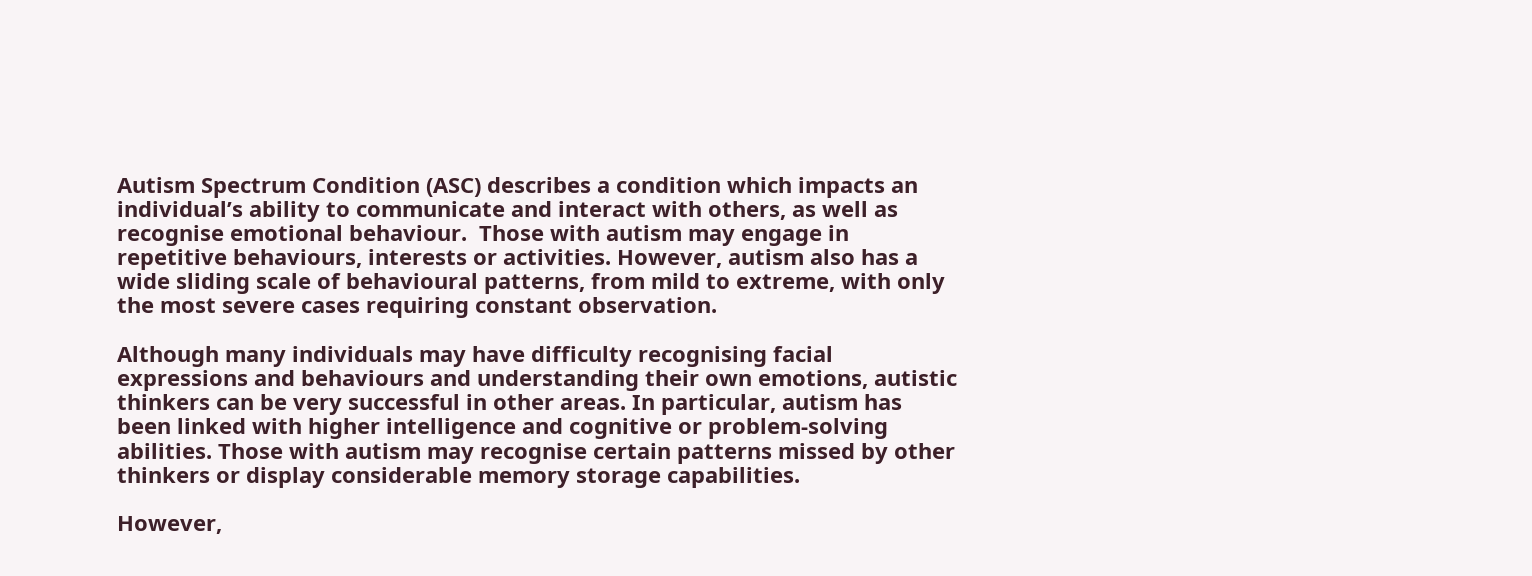Autism Spectrum Condition (ASC) describes a condition which impacts an individual’s ability to communicate and interact with others, as well as recognise emotional behaviour.  Those with autism may engage in repetitive behaviours, interests or activities. However, autism also has a wide sliding scale of behavioural patterns, from mild to extreme, with only the most severe cases requiring constant observation.

Although many individuals may have difficulty recognising facial expressions and behaviours and understanding their own emotions, autistic thinkers can be very successful in other areas. In particular, autism has been linked with higher intelligence and cognitive or problem-solving abilities. Those with autism may recognise certain patterns missed by other thinkers or display considerable memory storage capabilities.

However,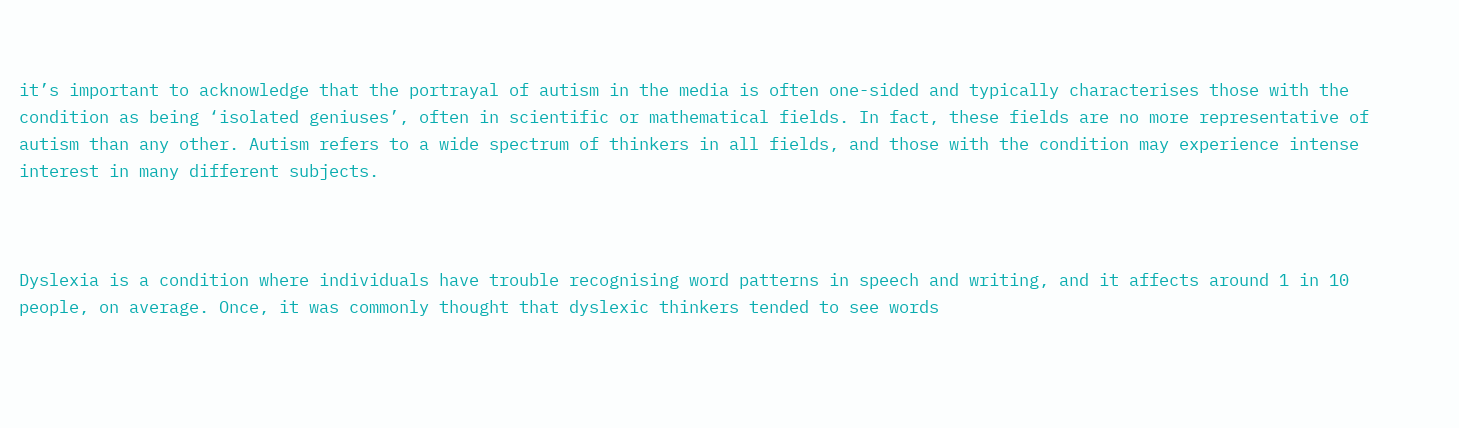it’s important to acknowledge that the portrayal of autism in the media is often one-sided and typically characterises those with the condition as being ‘isolated geniuses’, often in scientific or mathematical fields. In fact, these fields are no more representative of autism than any other. Autism refers to a wide spectrum of thinkers in all fields, and those with the condition may experience intense interest in many different subjects.



Dyslexia is a condition where individuals have trouble recognising word patterns in speech and writing, and it affects around 1 in 10 people, on average. Once, it was commonly thought that dyslexic thinkers tended to see words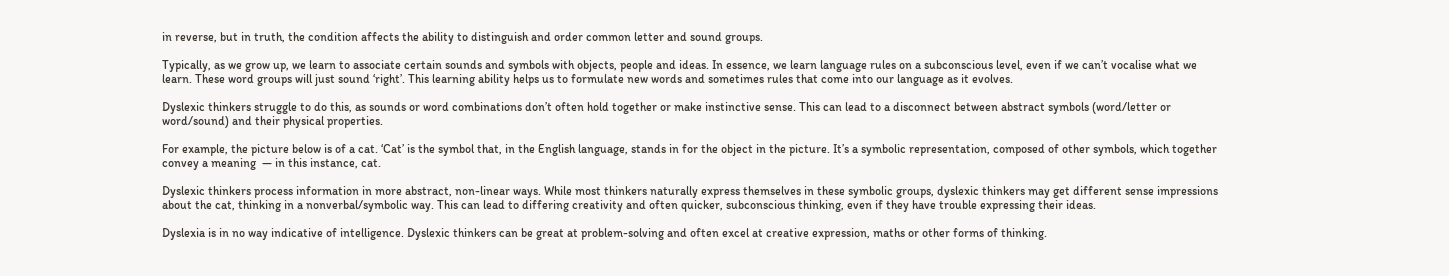in reverse, but in truth, the condition affects the ability to distinguish and order common letter and sound groups.

Typically, as we grow up, we learn to associate certain sounds and symbols with objects, people and ideas. In essence, we learn language rules on a subconscious level, even if we can’t vocalise what we learn. These word groups will just sound ‘right’. This learning ability helps us to formulate new words and sometimes rules that come into our language as it evolves.

Dyslexic thinkers struggle to do this, as sounds or word combinations don’t often hold together or make instinctive sense. This can lead to a disconnect between abstract symbols (word/letter or word/sound) and their physical properties.

For example, the picture below is of a cat. ‘Cat’ is the symbol that, in the English language, stands in for the object in the picture. It’s a symbolic representation, composed of other symbols, which together convey a meaning  — in this instance, cat.

Dyslexic thinkers process information in more abstract, non-linear ways. While most thinkers naturally express themselves in these symbolic groups, dyslexic thinkers may get different sense impressions about the cat, thinking in a nonverbal/symbolic way. This can lead to differing creativity and often quicker, subconscious thinking, even if they have trouble expressing their ideas.

Dyslexia is in no way indicative of intelligence. Dyslexic thinkers can be great at problem-solving and often excel at creative expression, maths or other forms of thinking.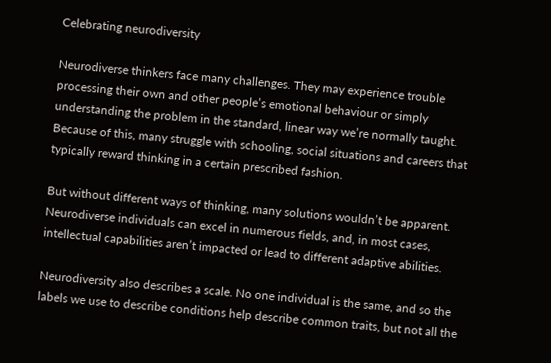Celebrating neurodiversity

Neurodiverse thinkers face many challenges. They may experience trouble processing their own and other people’s emotional behaviour or simply understanding the problem in the standard, linear way we’re normally taught. Because of this, many struggle with schooling, social situations and careers that typically reward thinking in a certain prescribed fashion.

But without different ways of thinking, many solutions wouldn’t be apparent. Neurodiverse individuals can excel in numerous fields, and, in most cases, intellectual capabilities aren’t impacted or lead to different adaptive abilities.

Neurodiversity also describes a scale. No one individual is the same, and so the labels we use to describe conditions help describe common traits, but not all the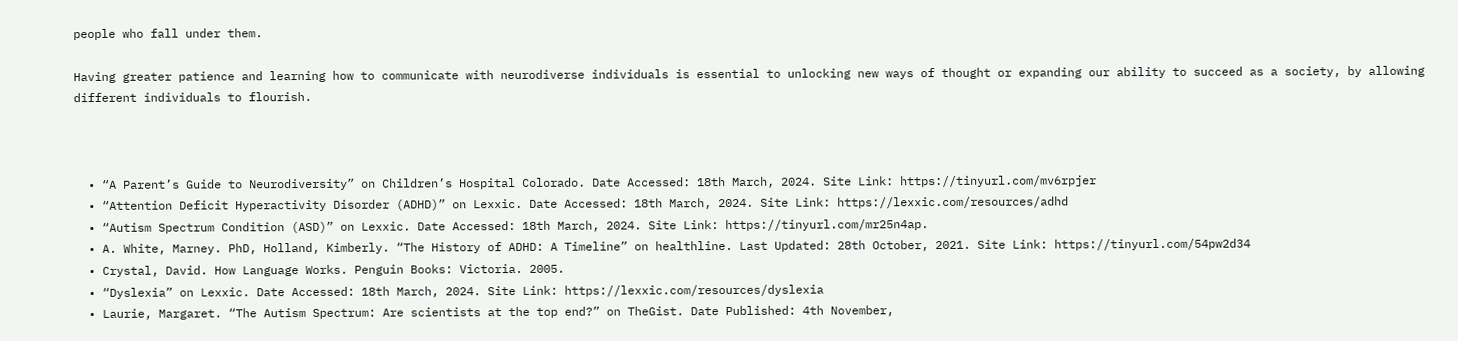people who fall under them.

Having greater patience and learning how to communicate with neurodiverse individuals is essential to unlocking new ways of thought or expanding our ability to succeed as a society, by allowing different individuals to flourish.



  • “A Parent’s Guide to Neurodiversity” on Children’s Hospital Colorado. Date Accessed: 18th March, 2024. Site Link: https://tinyurl.com/mv6rpjer
  • “Attention Deficit Hyperactivity Disorder (ADHD)” on Lexxic. Date Accessed: 18th March, 2024. Site Link: https://lexxic.com/resources/adhd
  • “Autism Spectrum Condition (ASD)” on Lexxic. Date Accessed: 18th March, 2024. Site Link: https://tinyurl.com/mr25n4ap.
  • A. White, Marney. PhD, Holland, Kimberly. “The History of ADHD: A Timeline” on healthline. Last Updated: 28th October, 2021. Site Link: https://tinyurl.com/54pw2d34
  • Crystal, David. How Language Works. Penguin Books: Victoria. 2005.
  • “Dyslexia” on Lexxic. Date Accessed: 18th March, 2024. Site Link: https://lexxic.com/resources/dyslexia
  • Laurie, Margaret. “The Autism Spectrum: Are scientists at the top end?” on TheGist. Date Published: 4th November,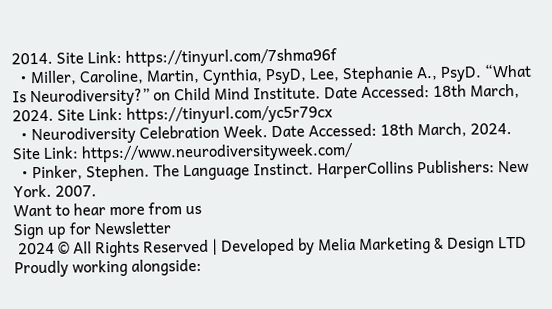2014. Site Link: https://tinyurl.com/7shma96f
  • Miller, Caroline, Martin, Cynthia, PsyD, Lee, Stephanie A., PsyD. “What Is Neurodiversity?” on Child Mind Institute. Date Accessed: 18th March, 2024. Site Link: https://tinyurl.com/yc5r79cx
  • Neurodiversity Celebration Week. Date Accessed: 18th March, 2024. Site Link: https://www.neurodiversityweek.com/
  • Pinker, Stephen. The Language Instinct. HarperCollins Publishers: New York. 2007.
Want to hear more from us
Sign up for Newsletter
 2024 © All Rights Reserved | Developed by Melia Marketing & Design LTD
Proudly working alongside: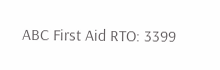ABC First Aid RTO: 3399